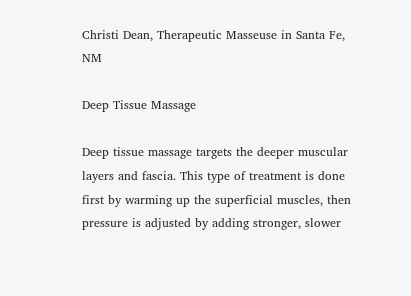Christi Dean, Therapeutic Masseuse in Santa Fe, NM

Deep Tissue Massage

Deep tissue massage targets the deeper muscular layers and fascia. This type of treatment is done first by warming up the superficial muscles, then pressure is adjusted by adding stronger, slower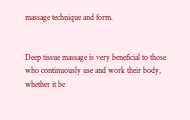massage technique and form.


Deep tissue massage is very beneficial to those who continuously use and work their body, whether it be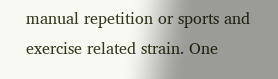manual repetition or sports and exercise related strain. One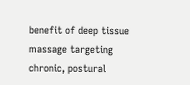benefit of deep tissue massage targeting chronic, postural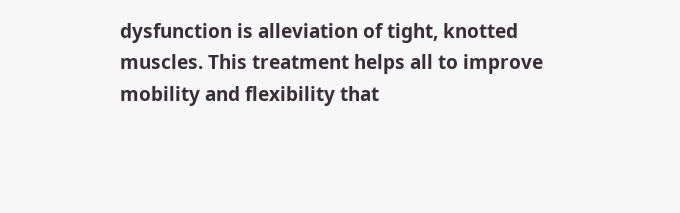dysfunction is alleviation of tight, knotted muscles. This treatment helps all to improve mobility and flexibility that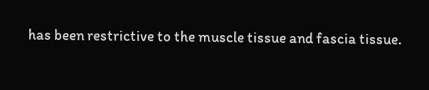has been restrictive to the muscle tissue and fascia tissue.